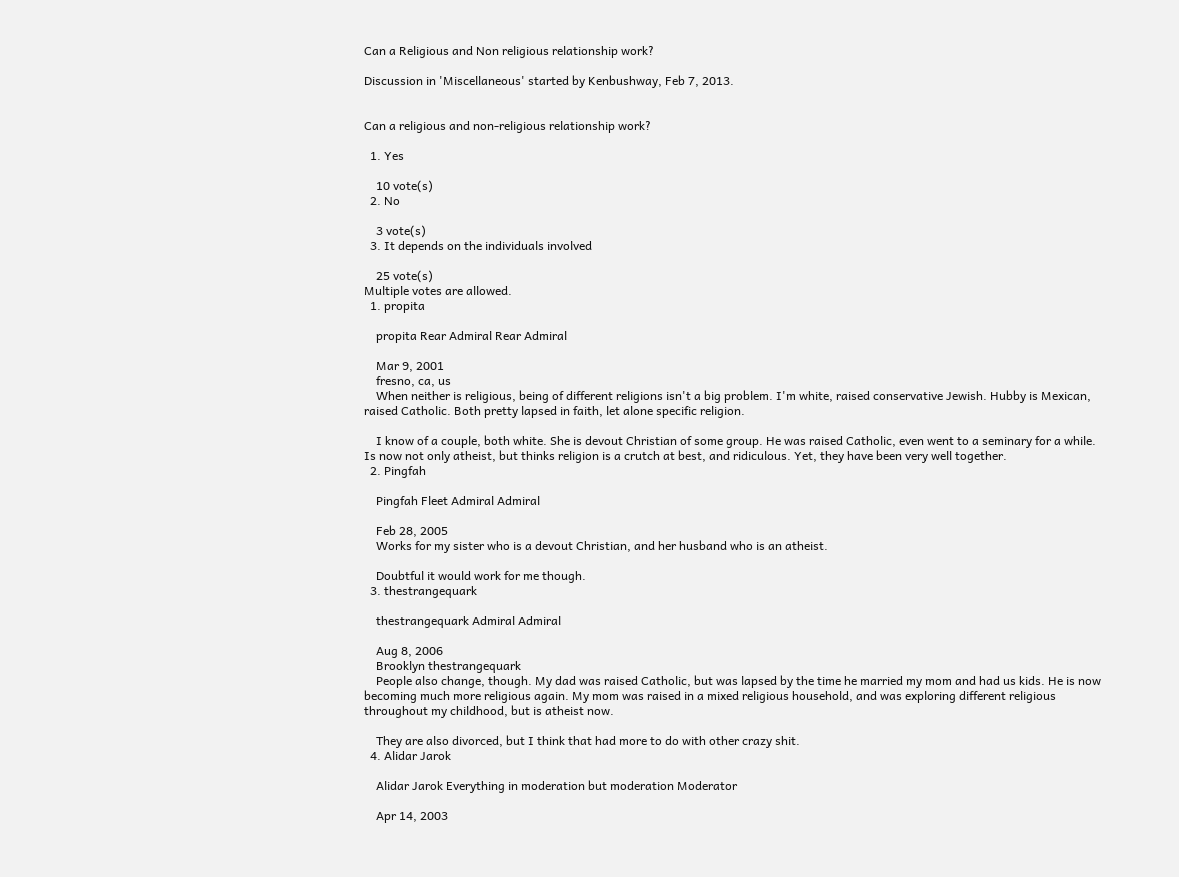Can a Religious and Non religious relationship work?

Discussion in 'Miscellaneous' started by Kenbushway, Feb 7, 2013.


Can a religious and non-religious relationship work?

  1. Yes

    10 vote(s)
  2. No

    3 vote(s)
  3. It depends on the individuals involved

    25 vote(s)
Multiple votes are allowed.
  1. propita

    propita Rear Admiral Rear Admiral

    Mar 9, 2001
    fresno, ca, us
    When neither is religious, being of different religions isn't a big problem. I'm white, raised conservative Jewish. Hubby is Mexican, raised Catholic. Both pretty lapsed in faith, let alone specific religion.

    I know of a couple, both white. She is devout Christian of some group. He was raised Catholic, even went to a seminary for a while. Is now not only atheist, but thinks religion is a crutch at best, and ridiculous. Yet, they have been very well together.
  2. Pingfah

    Pingfah Fleet Admiral Admiral

    Feb 28, 2005
    Works for my sister who is a devout Christian, and her husband who is an atheist.

    Doubtful it would work for me though.
  3. thestrangequark

    thestrangequark Admiral Admiral

    Aug 8, 2006
    Brooklyn thestrangequark
    People also change, though. My dad was raised Catholic, but was lapsed by the time he married my mom and had us kids. He is now becoming much more religious again. My mom was raised in a mixed religious household, and was exploring different religious throughout my childhood, but is atheist now.

    They are also divorced, but I think that had more to do with other crazy shit.
  4. Alidar Jarok

    Alidar Jarok Everything in moderation but moderation Moderator

    Apr 14, 2003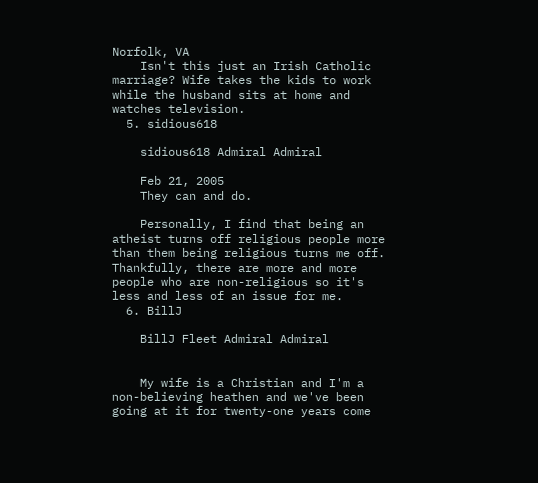Norfolk, VA
    Isn't this just an Irish Catholic marriage? Wife takes the kids to work while the husband sits at home and watches television.
  5. sidious618

    sidious618 Admiral Admiral

    Feb 21, 2005
    They can and do.

    Personally, I find that being an atheist turns off religious people more than them being religious turns me off. Thankfully, there are more and more people who are non-religious so it's less and less of an issue for me.
  6. BillJ

    BillJ Fleet Admiral Admiral


    My wife is a Christian and I'm a non-believing heathen and we've been going at it for twenty-one years come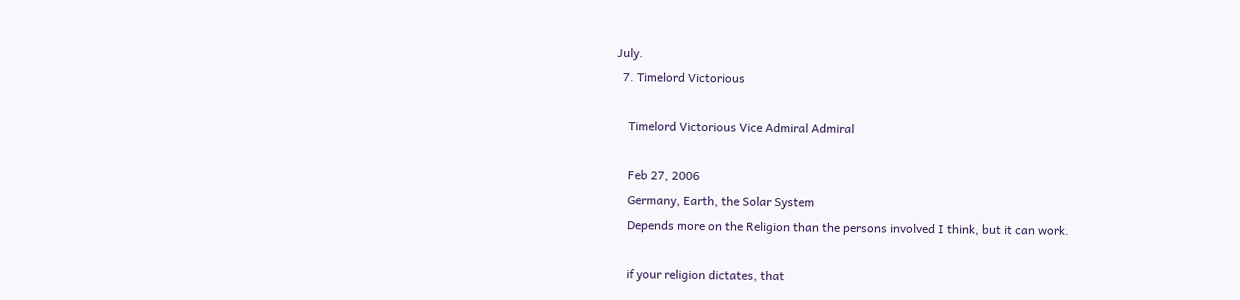July.
  7. Timelord Victorious

    Timelord Victorious Vice Admiral Admiral

    Feb 27, 2006
    Germany, Earth, the Solar System
    Depends more on the Religion than the persons involved I think, but it can work.

    if your religion dictates, that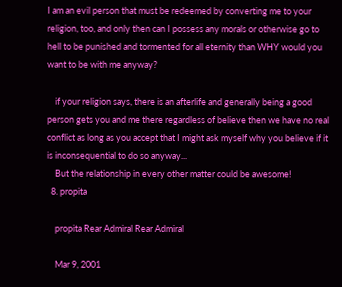I am an evil person that must be redeemed by converting me to your religion, too, and only then can I possess any morals or otherwise go to hell to be punished and tormented for all eternity than WHY would you want to be with me anyway?

    if your religion says, there is an afterlife and generally being a good person gets you and me there regardless of believe then we have no real conflict as long as you accept that I might ask myself why you believe if it is inconsequential to do so anyway...
    But the relationship in every other matter could be awesome!
  8. propita

    propita Rear Admiral Rear Admiral

    Mar 9, 2001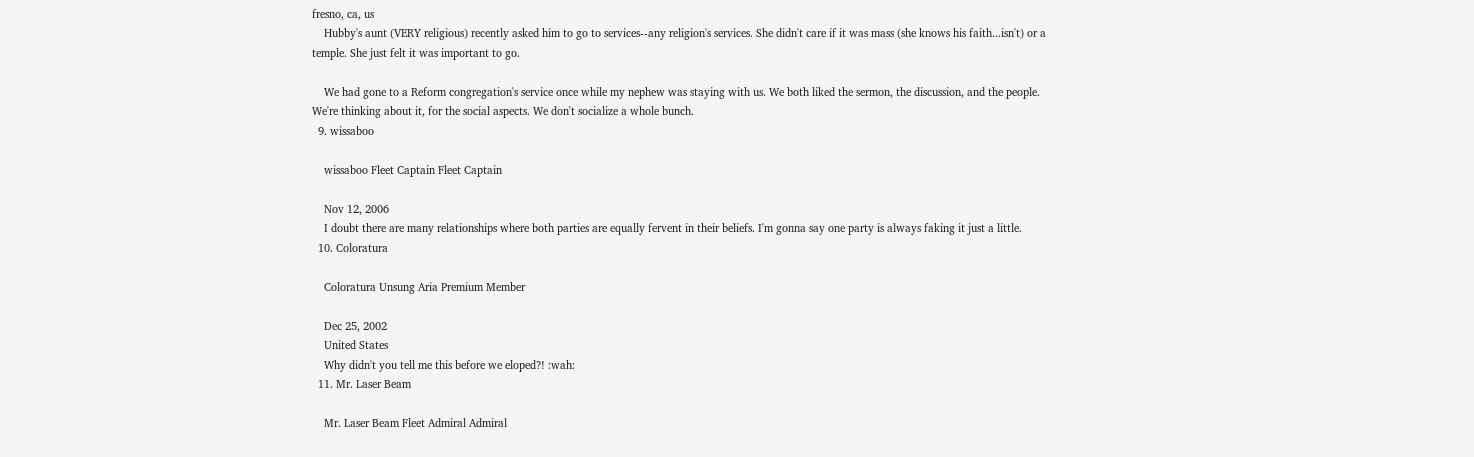fresno, ca, us
    Hubby's aunt (VERY religious) recently asked him to go to services--any religion's services. She didn't care if it was mass (she knows his faith...isn't) or a temple. She just felt it was important to go.

    We had gone to a Reform congregation's service once while my nephew was staying with us. We both liked the sermon, the discussion, and the people. We're thinking about it, for the social aspects. We don't socialize a whole bunch.
  9. wissaboo

    wissaboo Fleet Captain Fleet Captain

    Nov 12, 2006
    I doubt there are many relationships where both parties are equally fervent in their beliefs. I'm gonna say one party is always faking it just a little.
  10. Coloratura

    Coloratura Unsung Aria Premium Member

    Dec 25, 2002
    United States
    Why didn't you tell me this before we eloped?! :wah:
  11. Mr. Laser Beam

    Mr. Laser Beam Fleet Admiral Admiral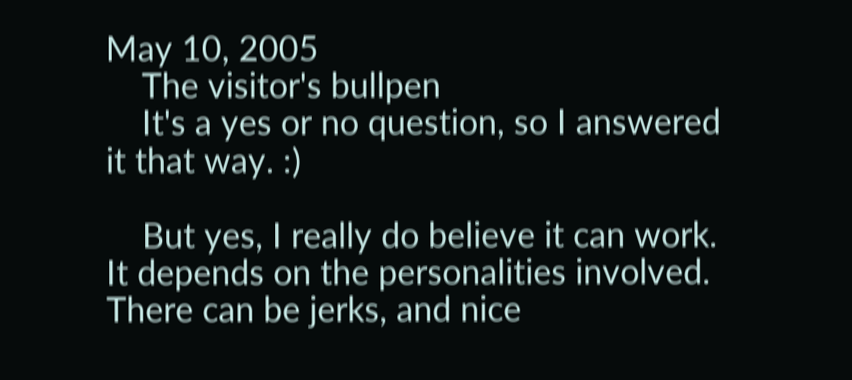May 10, 2005
    The visitor's bullpen
    It's a yes or no question, so I answered it that way. :)

    But yes, I really do believe it can work. It depends on the personalities involved. There can be jerks, and nice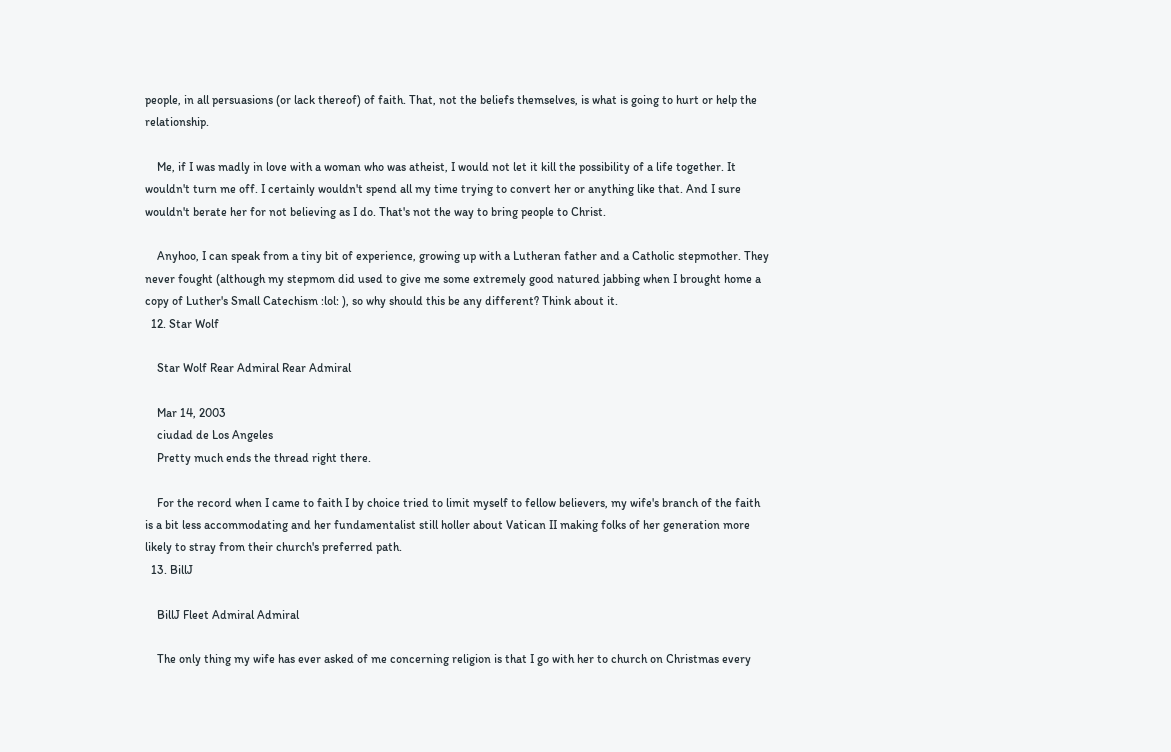people, in all persuasions (or lack thereof) of faith. That, not the beliefs themselves, is what is going to hurt or help the relationship.

    Me, if I was madly in love with a woman who was atheist, I would not let it kill the possibility of a life together. It wouldn't turn me off. I certainly wouldn't spend all my time trying to convert her or anything like that. And I sure wouldn't berate her for not believing as I do. That's not the way to bring people to Christ.

    Anyhoo, I can speak from a tiny bit of experience, growing up with a Lutheran father and a Catholic stepmother. They never fought (although my stepmom did used to give me some extremely good natured jabbing when I brought home a copy of Luther's Small Catechism :lol: ), so why should this be any different? Think about it.
  12. Star Wolf

    Star Wolf Rear Admiral Rear Admiral

    Mar 14, 2003
    ciudad de Los Angeles
    Pretty much ends the thread right there.

    For the record when I came to faith I by choice tried to limit myself to fellow believers, my wife's branch of the faith is a bit less accommodating and her fundamentalist still holler about Vatican II making folks of her generation more likely to stray from their church's preferred path.
  13. BillJ

    BillJ Fleet Admiral Admiral

    The only thing my wife has ever asked of me concerning religion is that I go with her to church on Christmas every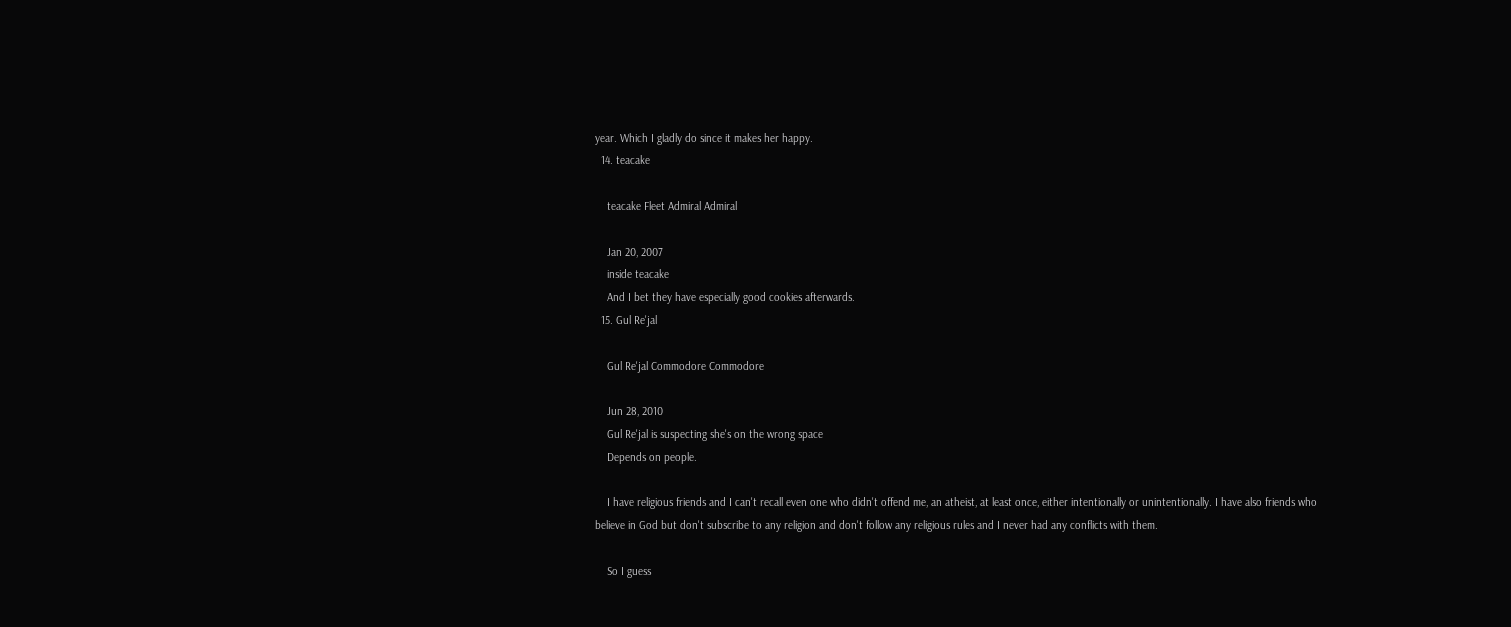year. Which I gladly do since it makes her happy.
  14. teacake

    teacake Fleet Admiral Admiral

    Jan 20, 2007
    inside teacake
    And I bet they have especially good cookies afterwards.
  15. Gul Re'jal

    Gul Re'jal Commodore Commodore

    Jun 28, 2010
    Gul Re'jal is suspecting she's on the wrong space
    Depends on people.

    I have religious friends and I can't recall even one who didn't offend me, an atheist, at least once, either intentionally or unintentionally. I have also friends who believe in God but don't subscribe to any religion and don't follow any religious rules and I never had any conflicts with them.

    So I guess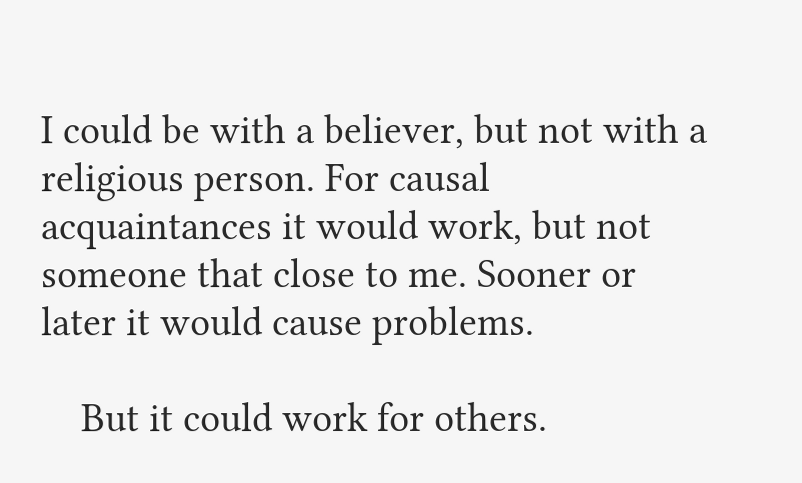I could be with a believer, but not with a religious person. For causal acquaintances it would work, but not someone that close to me. Sooner or later it would cause problems.

    But it could work for others.